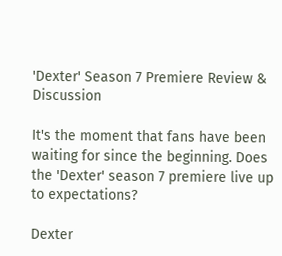'Dexter' Season 7 Premiere Review & Discussion

It's the moment that fans have been waiting for since the beginning. Does the 'Dexter' season 7 premiere live up to expectations?

Dexter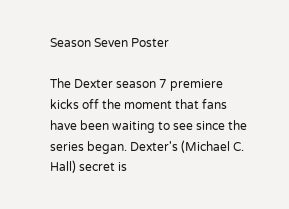Season Seven Poster

The Dexter season 7 premiere kicks off the moment that fans have been waiting to see since the series began. Dexter's (Michael C. Hall) secret is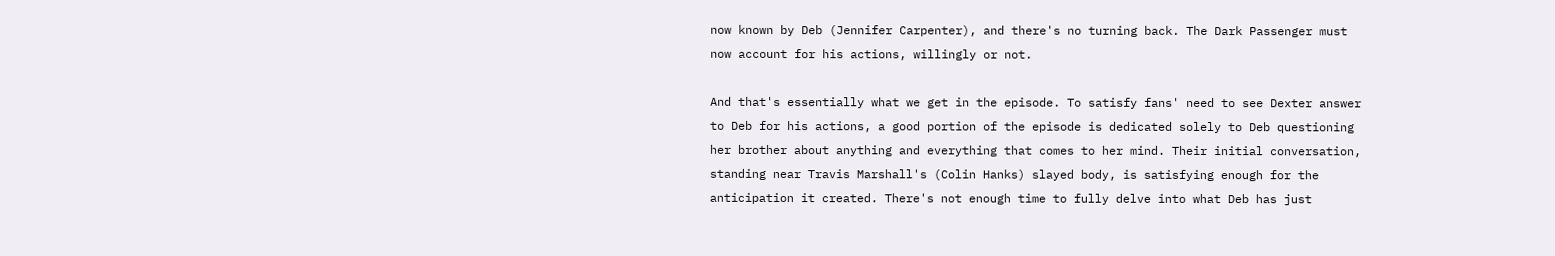now known by Deb (Jennifer Carpenter), and there's no turning back. The Dark Passenger must now account for his actions, willingly or not.

And that's essentially what we get in the episode. To satisfy fans' need to see Dexter answer to Deb for his actions, a good portion of the episode is dedicated solely to Deb questioning her brother about anything and everything that comes to her mind. Their initial conversation, standing near Travis Marshall's (Colin Hanks) slayed body, is satisfying enough for the anticipation it created. There's not enough time to fully delve into what Deb has just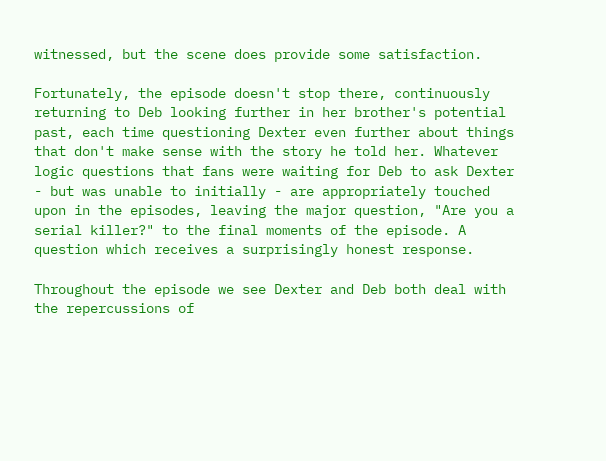witnessed, but the scene does provide some satisfaction.

Fortunately, the episode doesn't stop there, continuously returning to Deb looking further in her brother's potential past, each time questioning Dexter even further about things that don't make sense with the story he told her. Whatever logic questions that fans were waiting for Deb to ask Dexter - but was unable to initially - are appropriately touched upon in the episodes, leaving the major question, "Are you a serial killer?" to the final moments of the episode. A question which receives a surprisingly honest response.

Throughout the episode we see Dexter and Deb both deal with the repercussions of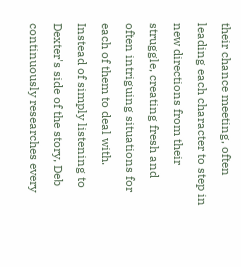their chance meeting, often leading each character to step in new directions from their struggle, creating fresh and often intriguing situations for each of them to deal with. Instead of simply listening to Dexter's side of the story, Deb continuously researches every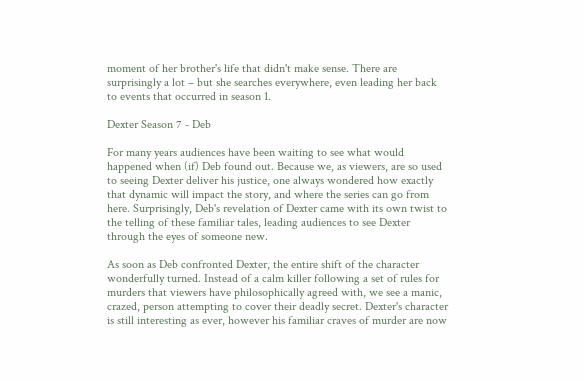moment of her brother's life that didn't make sense. There are surprisingly a lot – but she searches everywhere, even leading her back to events that occurred in season 1.

Dexter Season 7 - Deb

For many years audiences have been waiting to see what would happened when (if) Deb found out. Because we, as viewers, are so used to seeing Dexter deliver his justice, one always wondered how exactly that dynamic will impact the story, and where the series can go from here. Surprisingly, Deb's revelation of Dexter came with its own twist to the telling of these familiar tales, leading audiences to see Dexter through the eyes of someone new.

As soon as Deb confronted Dexter, the entire shift of the character wonderfully turned. Instead of a calm killer following a set of rules for murders that viewers have philosophically agreed with, we see a manic, crazed, person attempting to cover their deadly secret. Dexter's character is still interesting as ever, however his familiar craves of murder are now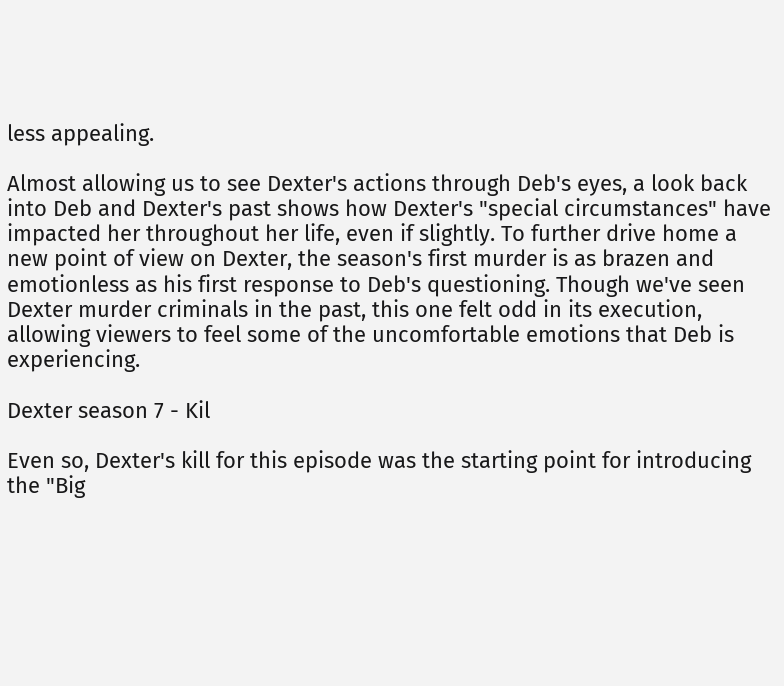less appealing.

Almost allowing us to see Dexter's actions through Deb's eyes, a look back into Deb and Dexter's past shows how Dexter's "special circumstances" have impacted her throughout her life, even if slightly. To further drive home a new point of view on Dexter, the season's first murder is as brazen and emotionless as his first response to Deb's questioning. Though we've seen Dexter murder criminals in the past, this one felt odd in its execution, allowing viewers to feel some of the uncomfortable emotions that Deb is experiencing.

Dexter season 7 - Kil

Even so, Dexter's kill for this episode was the starting point for introducing the "Big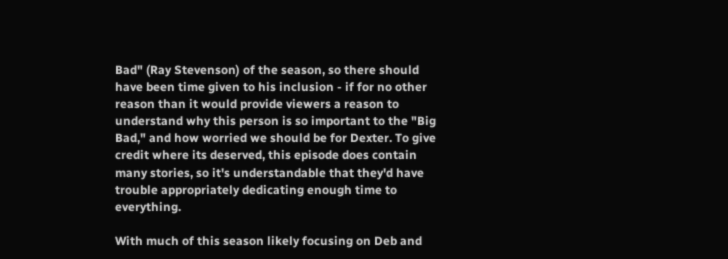Bad" (Ray Stevenson) of the season, so there should have been time given to his inclusion - if for no other reason than it would provide viewers a reason to understand why this person is so important to the "Big Bad," and how worried we should be for Dexter. To give credit where its deserved, this episode does contain many stories, so it's understandable that they'd have trouble appropriately dedicating enough time to everything.

With much of this season likely focusing on Deb and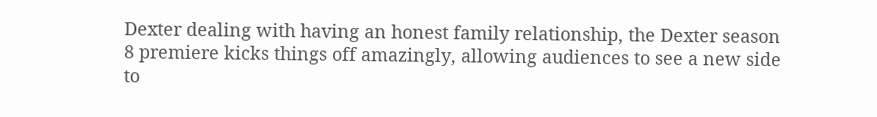Dexter dealing with having an honest family relationship, the Dexter season 8 premiere kicks things off amazingly, allowing audiences to see a new side to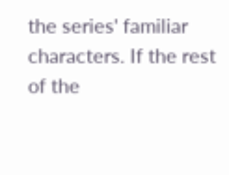the series' familiar characters. If the rest of the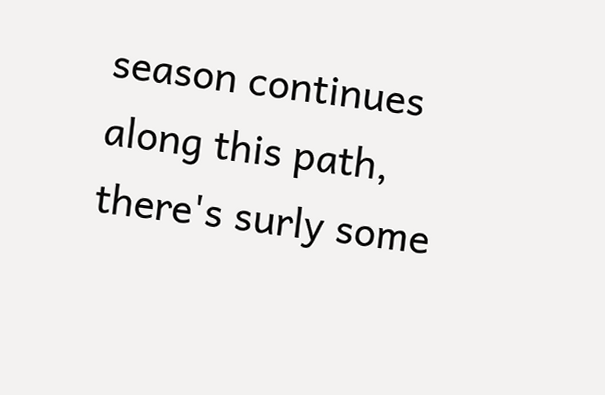season continues along this path, there's surly some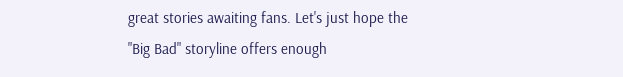great stories awaiting fans. Let's just hope the "Big Bad" storyline offers enough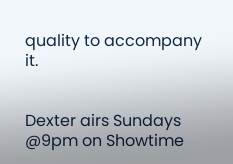quality to accompany it.


Dexter airs Sundays @9pm on Showtime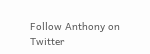Follow Anthony on Twitter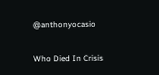@anthonyocasio

Who Died In Crisis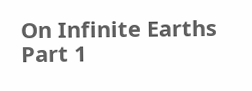On Infinite Earths Part 1